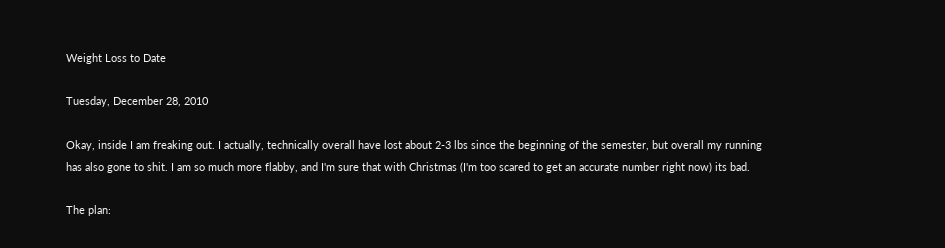Weight Loss to Date

Tuesday, December 28, 2010

Okay, inside I am freaking out. I actually, technically overall have lost about 2-3 lbs since the beginning of the semester, but overall my running has also gone to shit. I am so much more flabby, and I'm sure that with Christmas (I'm too scared to get an accurate number right now) its bad.

The plan: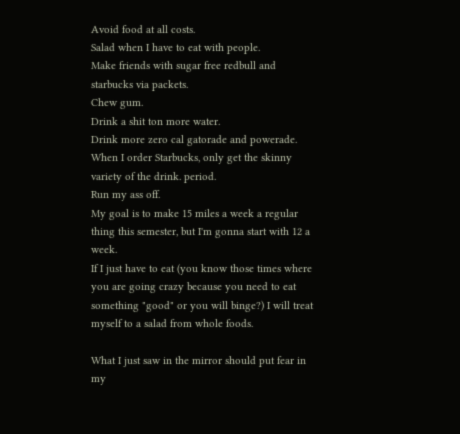Avoid food at all costs.
Salad when I have to eat with people.
Make friends with sugar free redbull and starbucks via packets.
Chew gum.
Drink a shit ton more water.
Drink more zero cal gatorade and powerade.
When I order Starbucks, only get the skinny variety of the drink. period.
Run my ass off.
My goal is to make 15 miles a week a regular thing this semester, but I'm gonna start with 12 a week.
If I just have to eat (you know those times where you are going crazy because you need to eat something "good" or you will binge?) I will treat myself to a salad from whole foods.

What I just saw in the mirror should put fear in my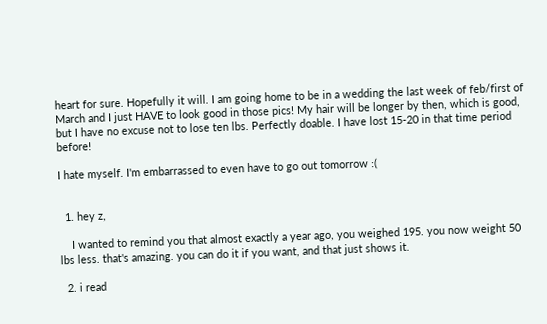heart for sure. Hopefully it will. I am going home to be in a wedding the last week of feb/first of March and I just HAVE to look good in those pics! My hair will be longer by then, which is good, but I have no excuse not to lose ten lbs. Perfectly doable. I have lost 15-20 in that time period before!

I hate myself. I'm embarrassed to even have to go out tomorrow :(


  1. hey z,

    I wanted to remind you that almost exactly a year ago, you weighed 195. you now weight 50 lbs less. that's amazing. you can do it if you want, and that just shows it.

  2. i read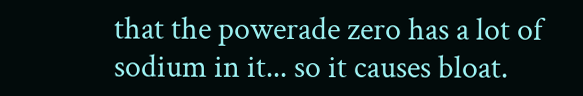that the powerade zero has a lot of sodium in it... so it causes bloat.